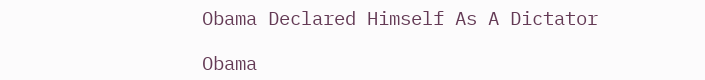Obama Declared Himself As A Dictator

Obama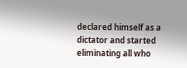declared himself as a dictator and started eliminating all who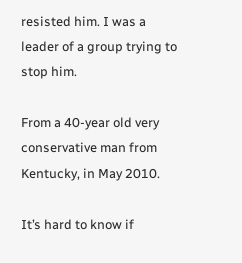resisted him. I was a leader of a group trying to stop him.

From a 40-year old very conservative man from Kentucky, in May 2010.

It’s hard to know if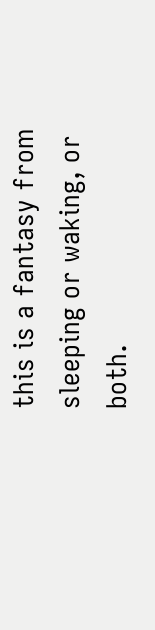this is a fantasy from sleeping or waking, or both.